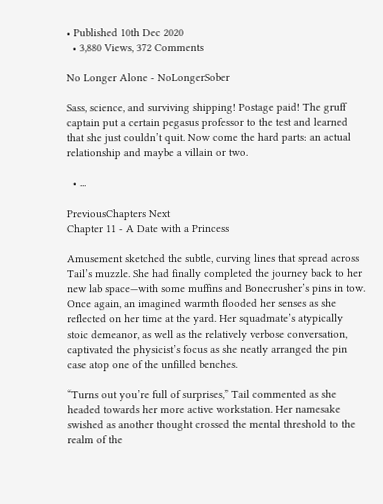• Published 10th Dec 2020
  • 3,880 Views, 372 Comments

No Longer Alone - NoLongerSober

Sass, science, and surviving shipping! Postage paid! The gruff captain put a certain pegasus professor to the test and learned that she just couldn’t quit. Now come the hard parts: an actual relationship and maybe a villain or two.

  • ...

PreviousChapters Next
Chapter 11 - A Date with a Princess

Amusement sketched the subtle, curving lines that spread across Tail’s muzzle. She had finally completed the journey back to her new lab space—with some muffins and Bonecrusher’s pins in tow. Once again, an imagined warmth flooded her senses as she reflected on her time at the yard. Her squadmate’s atypically stoic demeanor, as well as the relatively verbose conversation, captivated the physicist’s focus as she neatly arranged the pin case atop one of the unfilled benches.

“Turns out you’re full of surprises,” Tail commented as she headed towards her more active workstation. Her namesake swished as another thought crossed the mental threshold to the realm of the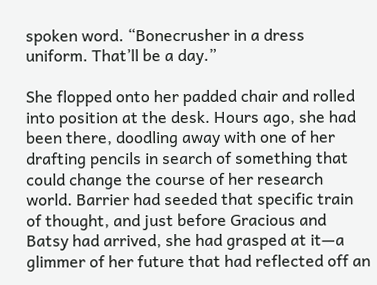spoken word. “Bonecrusher in a dress uniform. That’ll be a day.”

She flopped onto her padded chair and rolled into position at the desk. Hours ago, she had been there, doodling away with one of her drafting pencils in search of something that could change the course of her research world. Barrier had seeded that specific train of thought, and just before Gracious and Batsy had arrived, she had grasped at it—a glimmer of her future that had reflected off an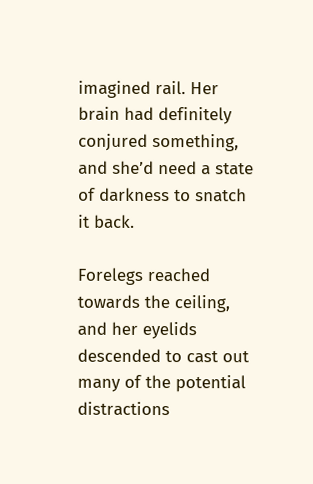imagined rail. Her brain had definitely conjured something, and she’d need a state of darkness to snatch it back.

Forelegs reached towards the ceiling, and her eyelids descended to cast out many of the potential distractions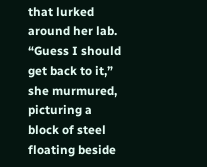that lurked around her lab. “Guess I should get back to it,” she murmured, picturing a block of steel floating beside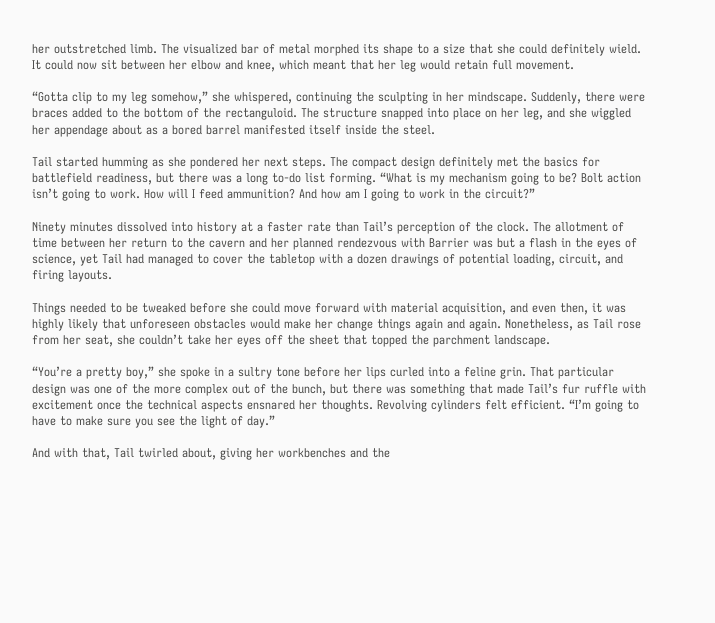her outstretched limb. The visualized bar of metal morphed its shape to a size that she could definitely wield. It could now sit between her elbow and knee, which meant that her leg would retain full movement.

“Gotta clip to my leg somehow,” she whispered, continuing the sculpting in her mindscape. Suddenly, there were braces added to the bottom of the rectanguloid. The structure snapped into place on her leg, and she wiggled her appendage about as a bored barrel manifested itself inside the steel.

Tail started humming as she pondered her next steps. The compact design definitely met the basics for battlefield readiness, but there was a long to-do list forming. “What is my mechanism going to be? Bolt action isn’t going to work. How will I feed ammunition? And how am I going to work in the circuit?”

Ninety minutes dissolved into history at a faster rate than Tail’s perception of the clock. The allotment of time between her return to the cavern and her planned rendezvous with Barrier was but a flash in the eyes of science, yet Tail had managed to cover the tabletop with a dozen drawings of potential loading, circuit, and firing layouts.

Things needed to be tweaked before she could move forward with material acquisition, and even then, it was highly likely that unforeseen obstacles would make her change things again and again. Nonetheless, as Tail rose from her seat, she couldn’t take her eyes off the sheet that topped the parchment landscape.

“You’re a pretty boy,” she spoke in a sultry tone before her lips curled into a feline grin. That particular design was one of the more complex out of the bunch, but there was something that made Tail’s fur ruffle with excitement once the technical aspects ensnared her thoughts. Revolving cylinders felt efficient. “I’m going to have to make sure you see the light of day.”

And with that, Tail twirled about, giving her workbenches and the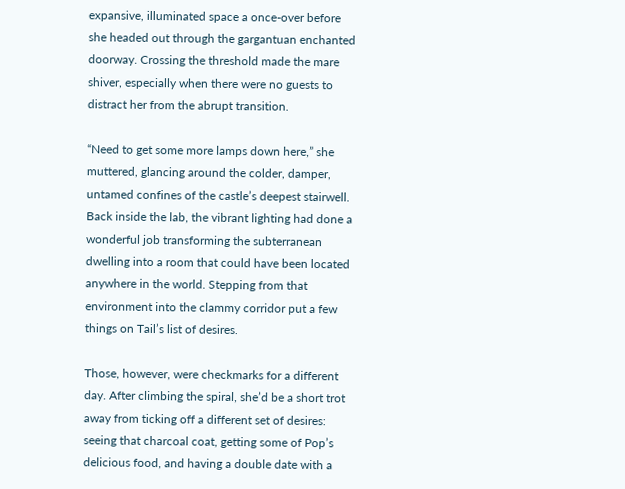expansive, illuminated space a once-over before she headed out through the gargantuan enchanted doorway. Crossing the threshold made the mare shiver, especially when there were no guests to distract her from the abrupt transition.

“Need to get some more lamps down here,” she muttered, glancing around the colder, damper, untamed confines of the castle’s deepest stairwell. Back inside the lab, the vibrant lighting had done a wonderful job transforming the subterranean dwelling into a room that could have been located anywhere in the world. Stepping from that environment into the clammy corridor put a few things on Tail’s list of desires.

Those, however, were checkmarks for a different day. After climbing the spiral, she’d be a short trot away from ticking off a different set of desires: seeing that charcoal coat, getting some of Pop’s delicious food, and having a double date with a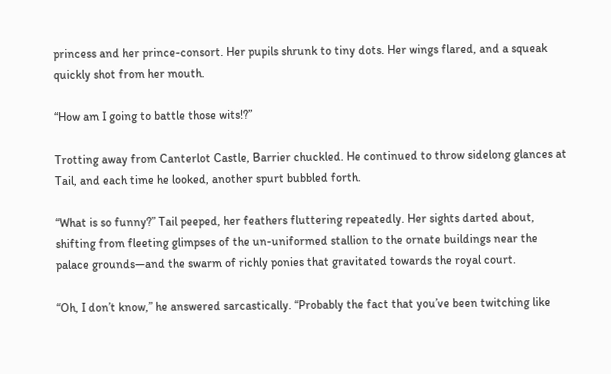princess and her prince-consort. Her pupils shrunk to tiny dots. Her wings flared, and a squeak quickly shot from her mouth.

“How am I going to battle those wits!?”

Trotting away from Canterlot Castle, Barrier chuckled. He continued to throw sidelong glances at Tail, and each time he looked, another spurt bubbled forth.

“What is so funny?” Tail peeped, her feathers fluttering repeatedly. Her sights darted about, shifting from fleeting glimpses of the un-uniformed stallion to the ornate buildings near the palace grounds—and the swarm of richly ponies that gravitated towards the royal court.

“Oh, I don’t know,” he answered sarcastically. “Probably the fact that you’ve been twitching like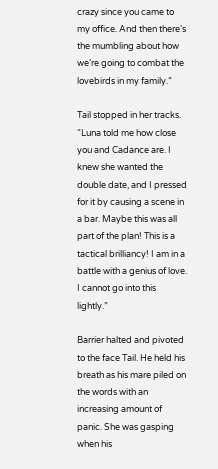crazy since you came to my office. And then there’s the mumbling about how we’re going to combat the lovebirds in my family.”

Tail stopped in her tracks. “Luna told me how close you and Cadance are. I knew she wanted the double date, and I pressed for it by causing a scene in a bar. Maybe this was all part of the plan! This is a tactical brilliancy! I am in a battle with a genius of love. I cannot go into this lightly.”

Barrier halted and pivoted to the face Tail. He held his breath as his mare piled on the words with an increasing amount of panic. She was gasping when his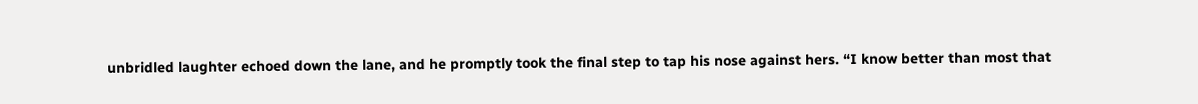unbridled laughter echoed down the lane, and he promptly took the final step to tap his nose against hers. “I know better than most that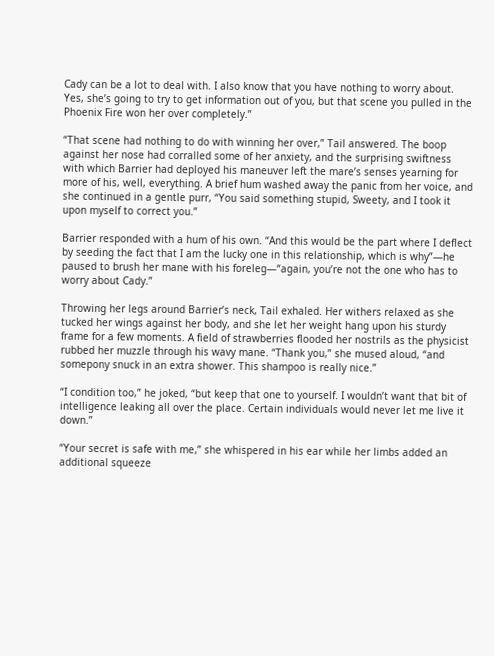Cady can be a lot to deal with. I also know that you have nothing to worry about. Yes, she’s going to try to get information out of you, but that scene you pulled in the Phoenix Fire won her over completely.”

“That scene had nothing to do with winning her over,” Tail answered. The boop against her nose had corralled some of her anxiety, and the surprising swiftness with which Barrier had deployed his maneuver left the mare’s senses yearning for more of his, well, everything. A brief hum washed away the panic from her voice, and she continued in a gentle purr, “You said something stupid, Sweety, and I took it upon myself to correct you.”

Barrier responded with a hum of his own. “And this would be the part where I deflect by seeding the fact that I am the lucky one in this relationship, which is why”—he paused to brush her mane with his foreleg—“again, you’re not the one who has to worry about Cady.”

Throwing her legs around Barrier’s neck, Tail exhaled. Her withers relaxed as she tucked her wings against her body, and she let her weight hang upon his sturdy frame for a few moments. A field of strawberries flooded her nostrils as the physicist rubbed her muzzle through his wavy mane. “Thank you,” she mused aloud, “and somepony snuck in an extra shower. This shampoo is really nice.”

“I condition too,” he joked, “but keep that one to yourself. I wouldn’t want that bit of intelligence leaking all over the place. Certain individuals would never let me live it down.”

“Your secret is safe with me,” she whispered in his ear while her limbs added an additional squeeze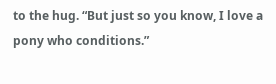to the hug. “But just so you know, I love a pony who conditions.”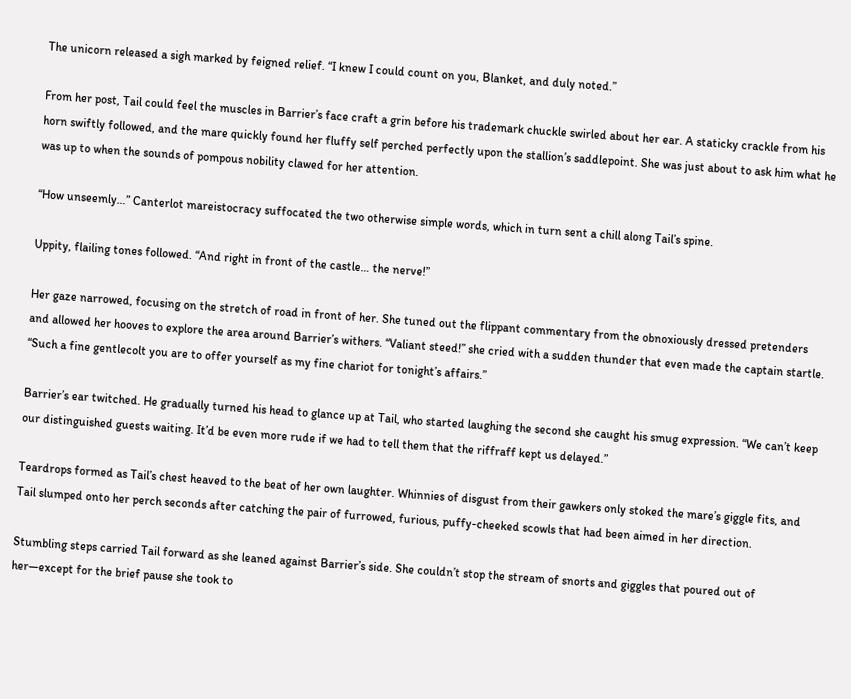The unicorn released a sigh marked by feigned relief. “I knew I could count on you, Blanket, and duly noted.”

From her post, Tail could feel the muscles in Barrier’s face craft a grin before his trademark chuckle swirled about her ear. A staticky crackle from his horn swiftly followed, and the mare quickly found her fluffy self perched perfectly upon the stallion’s saddlepoint. She was just about to ask him what he was up to when the sounds of pompous nobility clawed for her attention.

“How unseemly…” Canterlot mareistocracy suffocated the two otherwise simple words, which in turn sent a chill along Tail’s spine.

Uppity, flailing tones followed. “And right in front of the castle… the nerve!”

Her gaze narrowed, focusing on the stretch of road in front of her. She tuned out the flippant commentary from the obnoxiously dressed pretenders and allowed her hooves to explore the area around Barrier’s withers. “Valiant steed!” she cried with a sudden thunder that even made the captain startle. “Such a fine gentlecolt you are to offer yourself as my fine chariot for tonight’s affairs.”

Barrier’s ear twitched. He gradually turned his head to glance up at Tail, who started laughing the second she caught his smug expression. “We can’t keep our distinguished guests waiting. It’d be even more rude if we had to tell them that the riffraff kept us delayed.”

Teardrops formed as Tail’s chest heaved to the beat of her own laughter. Whinnies of disgust from their gawkers only stoked the mare’s giggle fits, and Tail slumped onto her perch seconds after catching the pair of furrowed, furious, puffy-cheeked scowls that had been aimed in her direction.

Stumbling steps carried Tail forward as she leaned against Barrier’s side. She couldn’t stop the stream of snorts and giggles that poured out of her—except for the brief pause she took to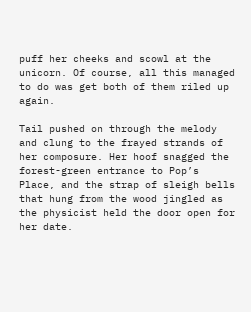puff her cheeks and scowl at the unicorn. Of course, all this managed to do was get both of them riled up again.

Tail pushed on through the melody and clung to the frayed strands of her composure. Her hoof snagged the forest-green entrance to Pop’s Place, and the strap of sleigh bells that hung from the wood jingled as the physicist held the door open for her date.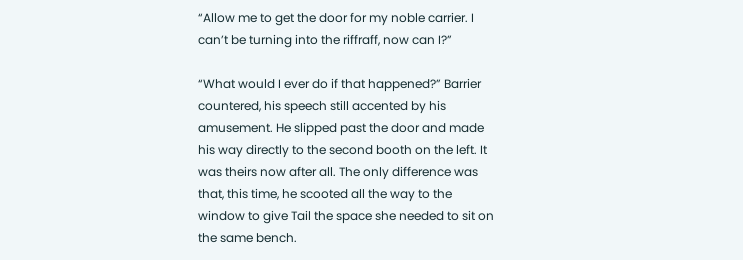“Allow me to get the door for my noble carrier. I can’t be turning into the riffraff, now can I?”

“What would I ever do if that happened?” Barrier countered, his speech still accented by his amusement. He slipped past the door and made his way directly to the second booth on the left. It was theirs now after all. The only difference was that, this time, he scooted all the way to the window to give Tail the space she needed to sit on the same bench.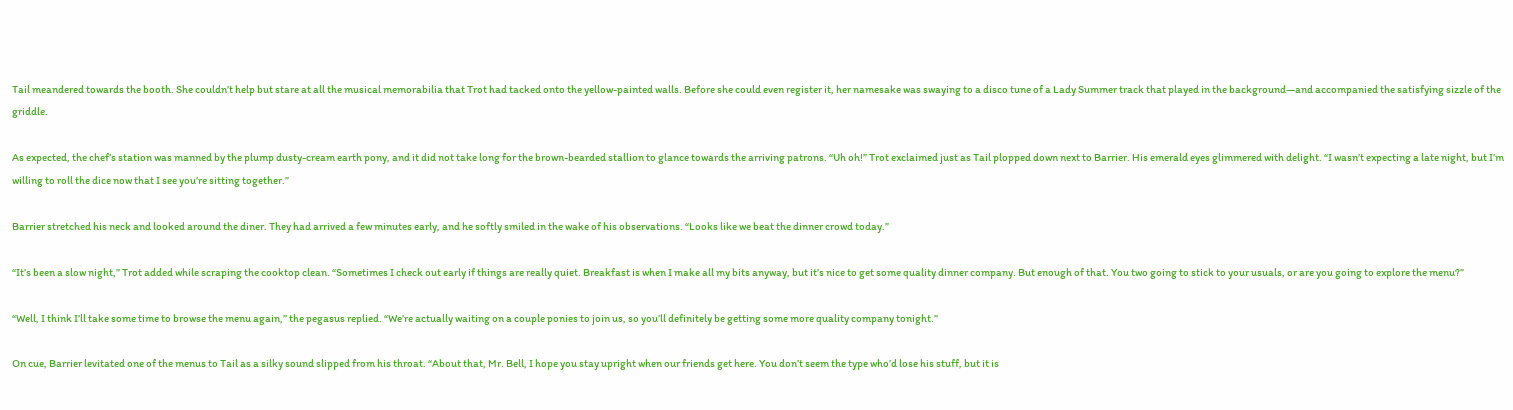Tail meandered towards the booth. She couldn’t help but stare at all the musical memorabilia that Trot had tacked onto the yellow-painted walls. Before she could even register it, her namesake was swaying to a disco tune of a Lady Summer track that played in the background—and accompanied the satisfying sizzle of the griddle.

As expected, the chef’s station was manned by the plump dusty-cream earth pony, and it did not take long for the brown-bearded stallion to glance towards the arriving patrons. “Uh oh!” Trot exclaimed just as Tail plopped down next to Barrier. His emerald eyes glimmered with delight. “I wasn’t expecting a late night, but I’m willing to roll the dice now that I see you’re sitting together.”

Barrier stretched his neck and looked around the diner. They had arrived a few minutes early, and he softly smiled in the wake of his observations. “Looks like we beat the dinner crowd today.”

“It’s been a slow night,” Trot added while scraping the cooktop clean. “Sometimes I check out early if things are really quiet. Breakfast is when I make all my bits anyway, but it’s nice to get some quality dinner company. But enough of that. You two going to stick to your usuals, or are you going to explore the menu?”

“Well, I think I’ll take some time to browse the menu again,” the pegasus replied. “We’re actually waiting on a couple ponies to join us, so you’ll definitely be getting some more quality company tonight.”

On cue, Barrier levitated one of the menus to Tail as a silky sound slipped from his throat. “About that, Mr. Bell, I hope you stay upright when our friends get here. You don’t seem the type who’d lose his stuff, but it is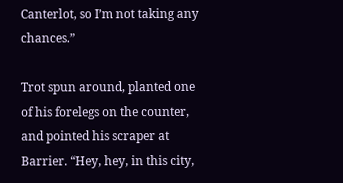Canterlot, so I’m not taking any chances.”

Trot spun around, planted one of his forelegs on the counter, and pointed his scraper at Barrier. “Hey, hey, in this city,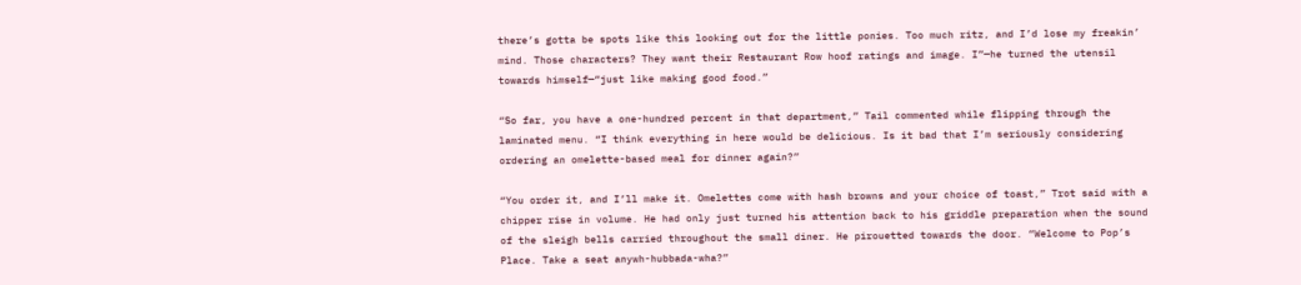there’s gotta be spots like this looking out for the little ponies. Too much ritz, and I’d lose my freakin’ mind. Those characters? They want their Restaurant Row hoof ratings and image. I”—he turned the utensil towards himself—“just like making good food.”

“So far, you have a one-hundred percent in that department,” Tail commented while flipping through the laminated menu. “I think everything in here would be delicious. Is it bad that I’m seriously considering ordering an omelette-based meal for dinner again?”

“You order it, and I’ll make it. Omelettes come with hash browns and your choice of toast,” Trot said with a chipper rise in volume. He had only just turned his attention back to his griddle preparation when the sound of the sleigh bells carried throughout the small diner. He pirouetted towards the door. “Welcome to Pop’s Place. Take a seat anywh-hubbada-wha?”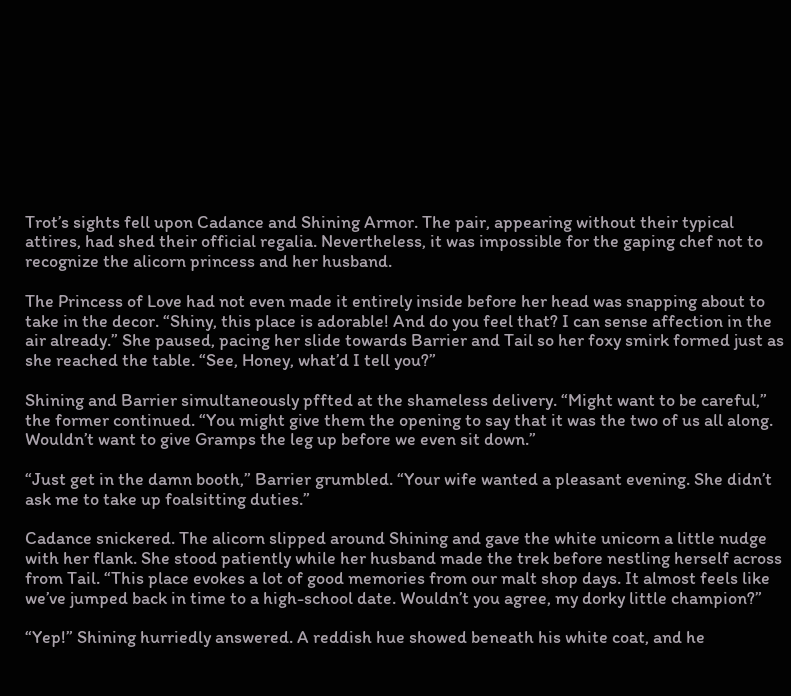Trot’s sights fell upon Cadance and Shining Armor. The pair, appearing without their typical attires, had shed their official regalia. Nevertheless, it was impossible for the gaping chef not to recognize the alicorn princess and her husband.

The Princess of Love had not even made it entirely inside before her head was snapping about to take in the decor. “Shiny, this place is adorable! And do you feel that? I can sense affection in the air already.” She paused, pacing her slide towards Barrier and Tail so her foxy smirk formed just as she reached the table. “See, Honey, what’d I tell you?”

Shining and Barrier simultaneously pffted at the shameless delivery. “Might want to be careful,” the former continued. “You might give them the opening to say that it was the two of us all along. Wouldn’t want to give Gramps the leg up before we even sit down.”

“Just get in the damn booth,” Barrier grumbled. “Your wife wanted a pleasant evening. She didn’t ask me to take up foalsitting duties.”

Cadance snickered. The alicorn slipped around Shining and gave the white unicorn a little nudge with her flank. She stood patiently while her husband made the trek before nestling herself across from Tail. “This place evokes a lot of good memories from our malt shop days. It almost feels like we’ve jumped back in time to a high-school date. Wouldn’t you agree, my dorky little champion?”

“Yep!” Shining hurriedly answered. A reddish hue showed beneath his white coat, and he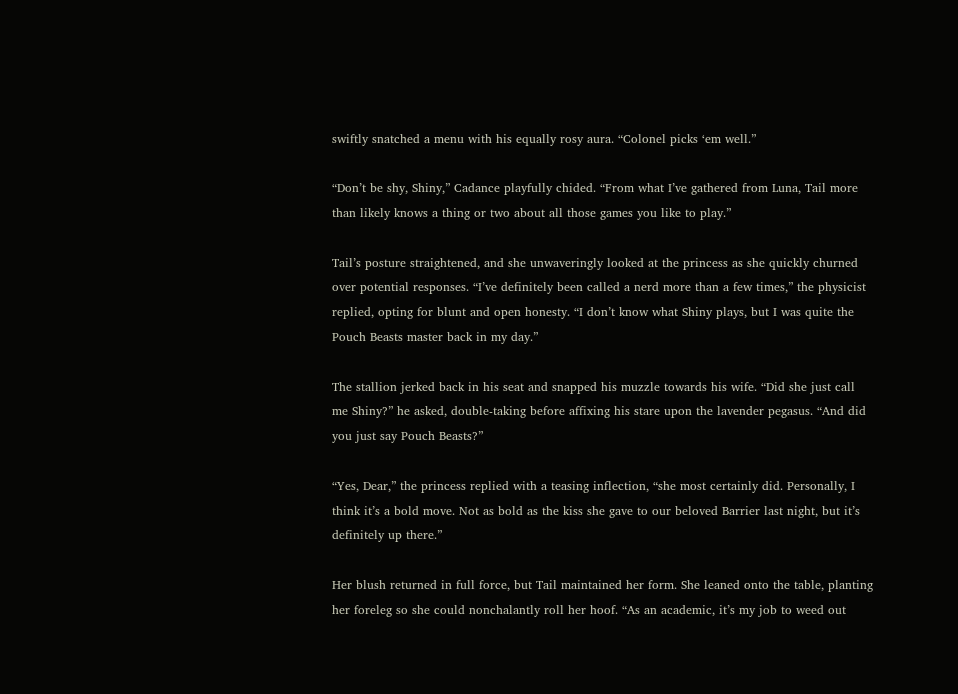swiftly snatched a menu with his equally rosy aura. “Colonel picks ‘em well.”

“Don’t be shy, Shiny,” Cadance playfully chided. “From what I’ve gathered from Luna, Tail more than likely knows a thing or two about all those games you like to play.”

Tail’s posture straightened, and she unwaveringly looked at the princess as she quickly churned over potential responses. “I’ve definitely been called a nerd more than a few times,” the physicist replied, opting for blunt and open honesty. “I don’t know what Shiny plays, but I was quite the Pouch Beasts master back in my day.”

The stallion jerked back in his seat and snapped his muzzle towards his wife. “Did she just call me Shiny?” he asked, double-taking before affixing his stare upon the lavender pegasus. “And did you just say Pouch Beasts?”

“Yes, Dear,” the princess replied with a teasing inflection, “she most certainly did. Personally, I think it’s a bold move. Not as bold as the kiss she gave to our beloved Barrier last night, but it’s definitely up there.”

Her blush returned in full force, but Tail maintained her form. She leaned onto the table, planting her foreleg so she could nonchalantly roll her hoof. “As an academic, it’s my job to weed out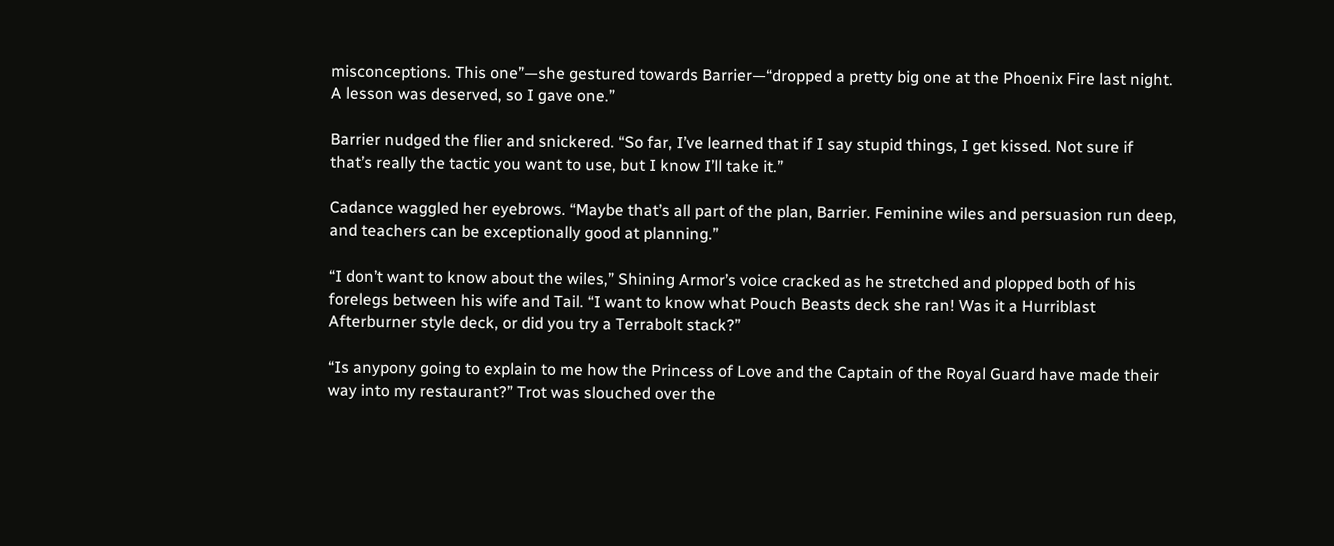misconceptions. This one”—she gestured towards Barrier—“dropped a pretty big one at the Phoenix Fire last night. A lesson was deserved, so I gave one.”

Barrier nudged the flier and snickered. “So far, I’ve learned that if I say stupid things, I get kissed. Not sure if that’s really the tactic you want to use, but I know I’ll take it.”

Cadance waggled her eyebrows. “Maybe that’s all part of the plan, Barrier. Feminine wiles and persuasion run deep, and teachers can be exceptionally good at planning.”

“I don’t want to know about the wiles,” Shining Armor’s voice cracked as he stretched and plopped both of his forelegs between his wife and Tail. “I want to know what Pouch Beasts deck she ran! Was it a Hurriblast Afterburner style deck, or did you try a Terrabolt stack?”

“Is anypony going to explain to me how the Princess of Love and the Captain of the Royal Guard have made their way into my restaurant?” Trot was slouched over the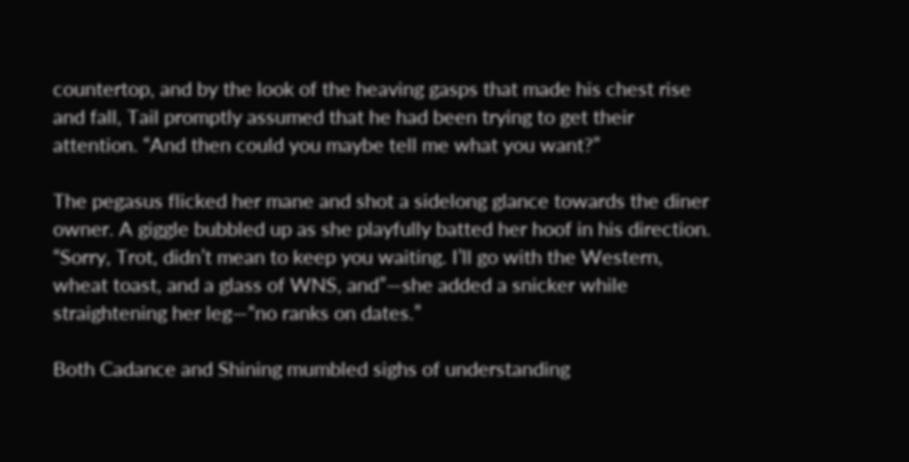countertop, and by the look of the heaving gasps that made his chest rise and fall, Tail promptly assumed that he had been trying to get their attention. “And then could you maybe tell me what you want?”

The pegasus flicked her mane and shot a sidelong glance towards the diner owner. A giggle bubbled up as she playfully batted her hoof in his direction. “Sorry, Trot, didn’t mean to keep you waiting. I’ll go with the Western, wheat toast, and a glass of WNS, and”—she added a snicker while straightening her leg—“no ranks on dates.”

Both Cadance and Shining mumbled sighs of understanding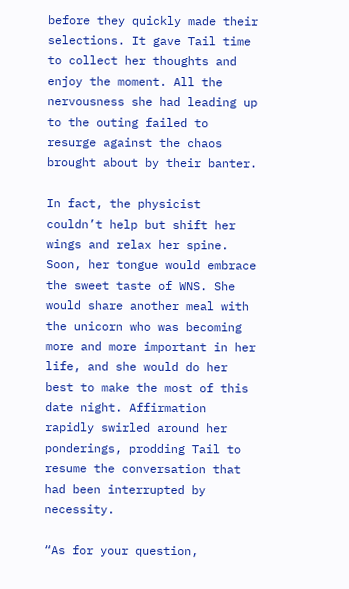before they quickly made their selections. It gave Tail time to collect her thoughts and enjoy the moment. All the nervousness she had leading up to the outing failed to resurge against the chaos brought about by their banter.

In fact, the physicist couldn’t help but shift her wings and relax her spine. Soon, her tongue would embrace the sweet taste of WNS. She would share another meal with the unicorn who was becoming more and more important in her life, and she would do her best to make the most of this date night. Affirmation rapidly swirled around her ponderings, prodding Tail to resume the conversation that had been interrupted by necessity.

“As for your question,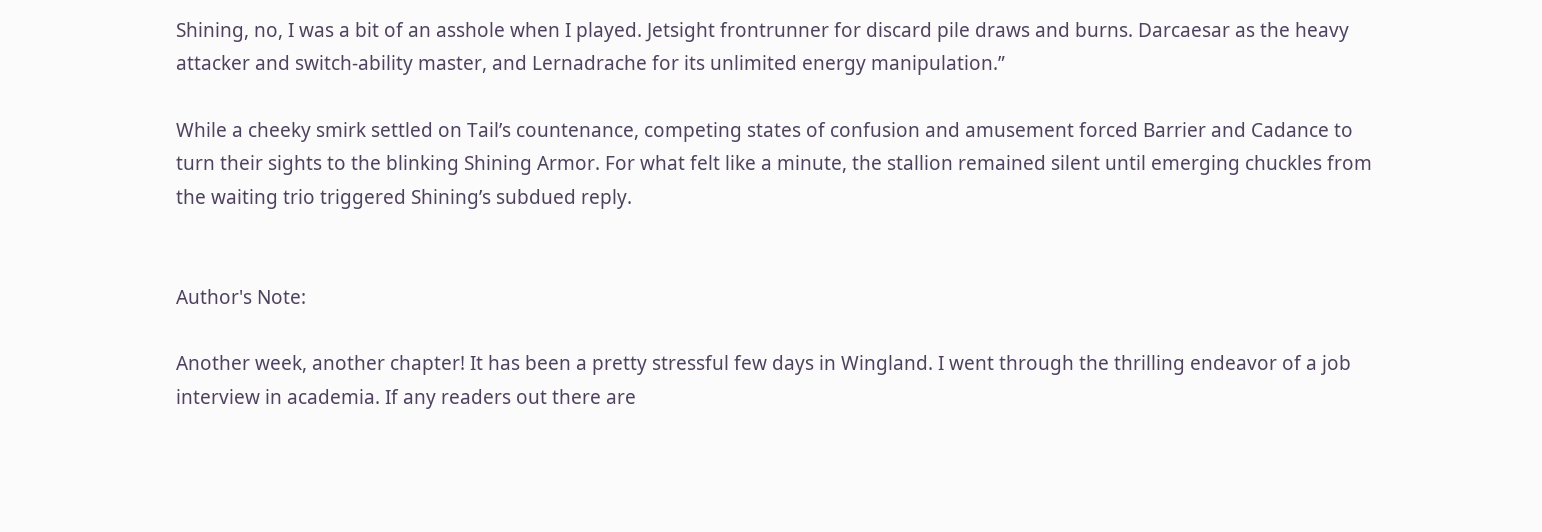Shining, no, I was a bit of an asshole when I played. Jetsight frontrunner for discard pile draws and burns. Darcaesar as the heavy attacker and switch-ability master, and Lernadrache for its unlimited energy manipulation.”

While a cheeky smirk settled on Tail’s countenance, competing states of confusion and amusement forced Barrier and Cadance to turn their sights to the blinking Shining Armor. For what felt like a minute, the stallion remained silent until emerging chuckles from the waiting trio triggered Shining’s subdued reply.


Author's Note:

Another week, another chapter! It has been a pretty stressful few days in Wingland. I went through the thrilling endeavor of a job interview in academia. If any readers out there are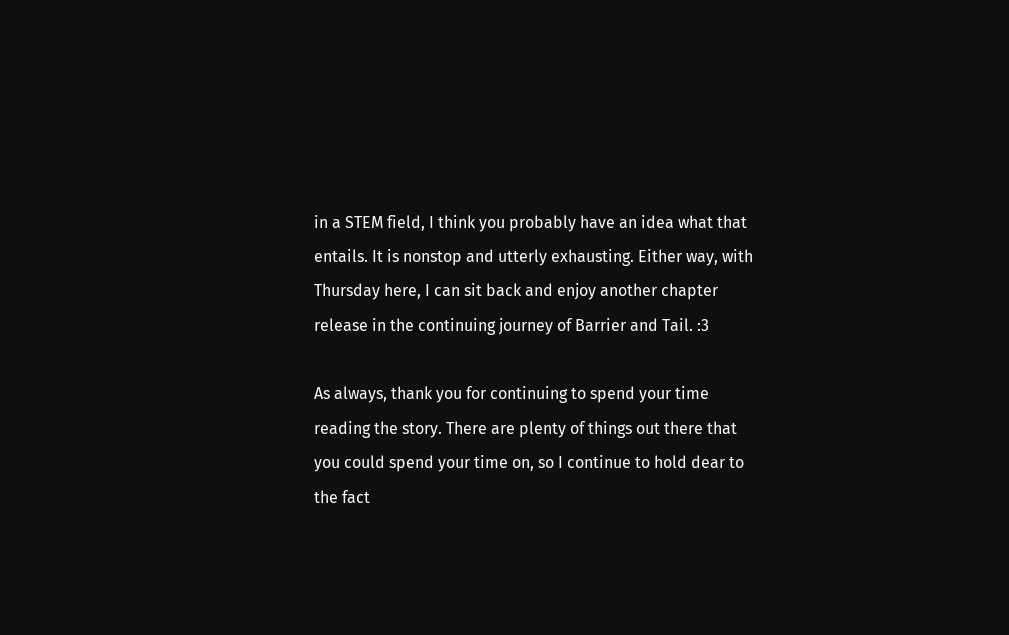in a STEM field, I think you probably have an idea what that entails. It is nonstop and utterly exhausting. Either way, with Thursday here, I can sit back and enjoy another chapter release in the continuing journey of Barrier and Tail. :3

As always, thank you for continuing to spend your time reading the story. There are plenty of things out there that you could spend your time on, so I continue to hold dear to the fact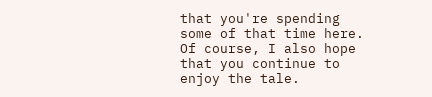that you're spending some of that time here. Of course, I also hope that you continue to enjoy the tale.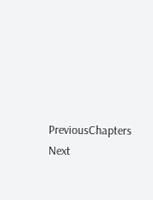PreviousChapters Next